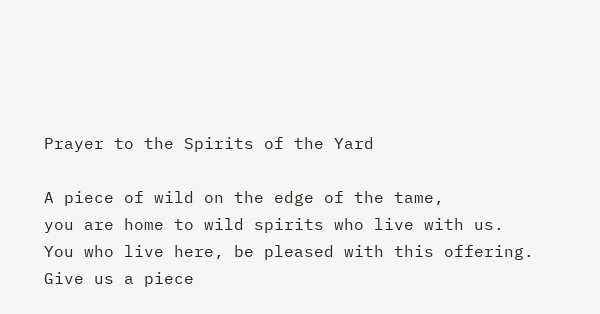Prayer to the Spirits of the Yard

A piece of wild on the edge of the tame,
you are home to wild spirits who live with us.
You who live here, be pleased with this offering.
Give us a piece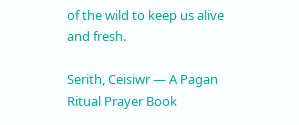of the wild to keep us alive and fresh.

Serith, Ceisiwr — A Pagan Ritual Prayer Book